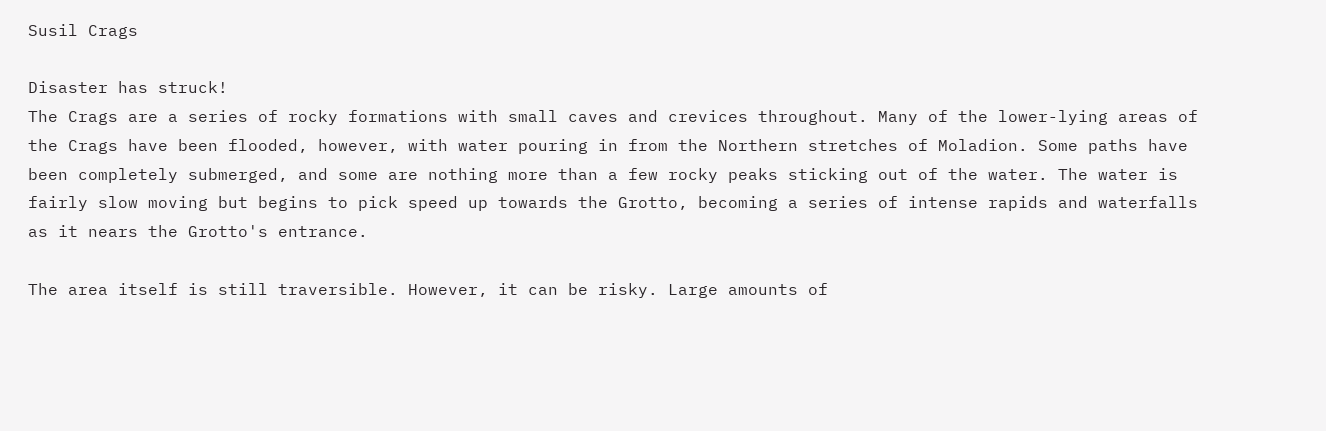Susil Crags

Disaster has struck!
The Crags are a series of rocky formations with small caves and crevices throughout. Many of the lower-lying areas of the Crags have been flooded, however, with water pouring in from the Northern stretches of Moladion. Some paths have been completely submerged, and some are nothing more than a few rocky peaks sticking out of the water. The water is fairly slow moving but begins to pick speed up towards the Grotto, becoming a series of intense rapids and waterfalls as it nears the Grotto's entrance.

The area itself is still traversible. However, it can be risky. Large amounts of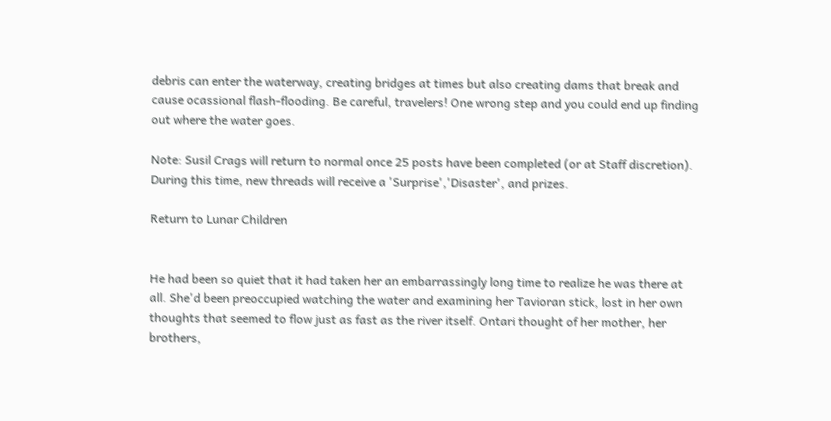debris can enter the waterway, creating bridges at times but also creating dams that break and cause ocassional flash-flooding. Be careful, travelers! One wrong step and you could end up finding out where the water goes.

Note: Susil Crags will return to normal once 25 posts have been completed (or at Staff discretion). During this time, new threads will receive a 'Surprise','Disaster', and prizes.

Return to Lunar Children


He had been so quiet that it had taken her an embarrassingly long time to realize he was there at all. She'd been preoccupied watching the water and examining her Tavioran stick, lost in her own thoughts that seemed to flow just as fast as the river itself. Ontari thought of her mother, her brothers,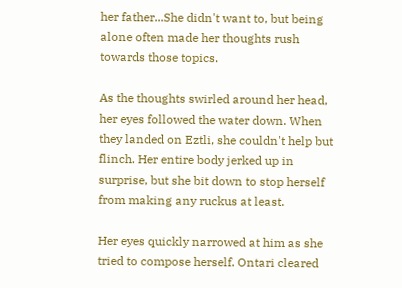her father...She didn't want to, but being alone often made her thoughts rush towards those topics.

As the thoughts swirled around her head, her eyes followed the water down. When they landed on Eztli, she couldn't help but flinch. Her entire body jerked up in surprise, but she bit down to stop herself from making any ruckus at least.

Her eyes quickly narrowed at him as she tried to compose herself. Ontari cleared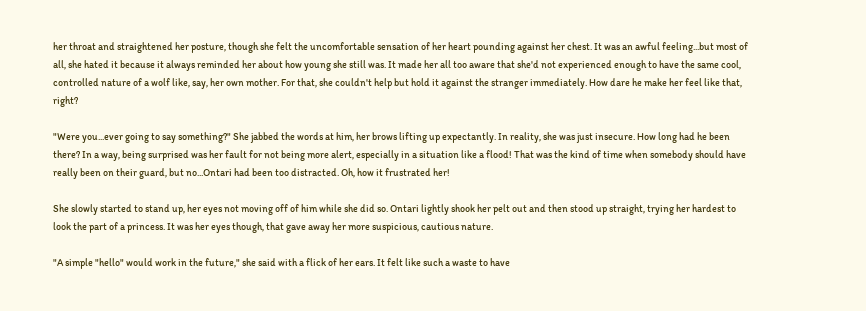her throat and straightened her posture, though she felt the uncomfortable sensation of her heart pounding against her chest. It was an awful feeling...but most of all, she hated it because it always reminded her about how young she still was. It made her all too aware that she'd not experienced enough to have the same cool, controlled nature of a wolf like, say, her own mother. For that, she couldn't help but hold it against the stranger immediately. How dare he make her feel like that, right?

"Were you...ever going to say something?" She jabbed the words at him, her brows lifting up expectantly. In reality, she was just insecure. How long had he been there? In a way, being surprised was her fault for not being more alert, especially in a situation like a flood! That was the kind of time when somebody should have really been on their guard, but no...Ontari had been too distracted. Oh, how it frustrated her!

She slowly started to stand up, her eyes not moving off of him while she did so. Ontari lightly shook her pelt out and then stood up straight, trying her hardest to look the part of a princess. It was her eyes though, that gave away her more suspicious, cautious nature.

"A simple "hello" would work in the future," she said with a flick of her ears. It felt like such a waste to have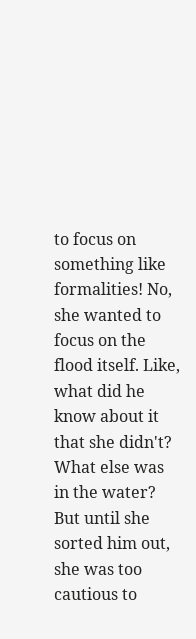to focus on something like formalities! No, she wanted to focus on the flood itself. Like, what did he know about it that she didn't? What else was in the water? But until she sorted him out, she was too cautious to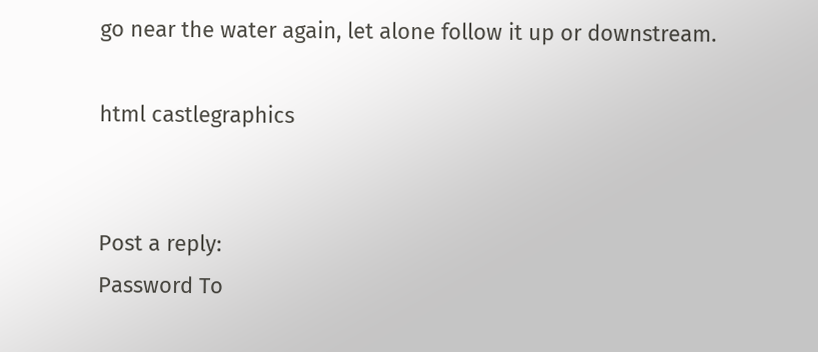go near the water again, let alone follow it up or downstream.

html castlegraphics


Post a reply:
Password To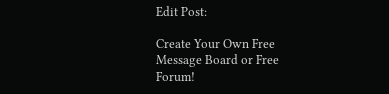Edit Post:

Create Your Own Free Message Board or Free Forum!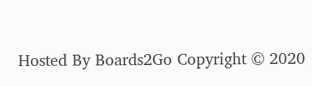Hosted By Boards2Go Copyright © 2020